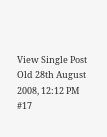View Single Post
Old 28th August 2008, 12:12 PM   #17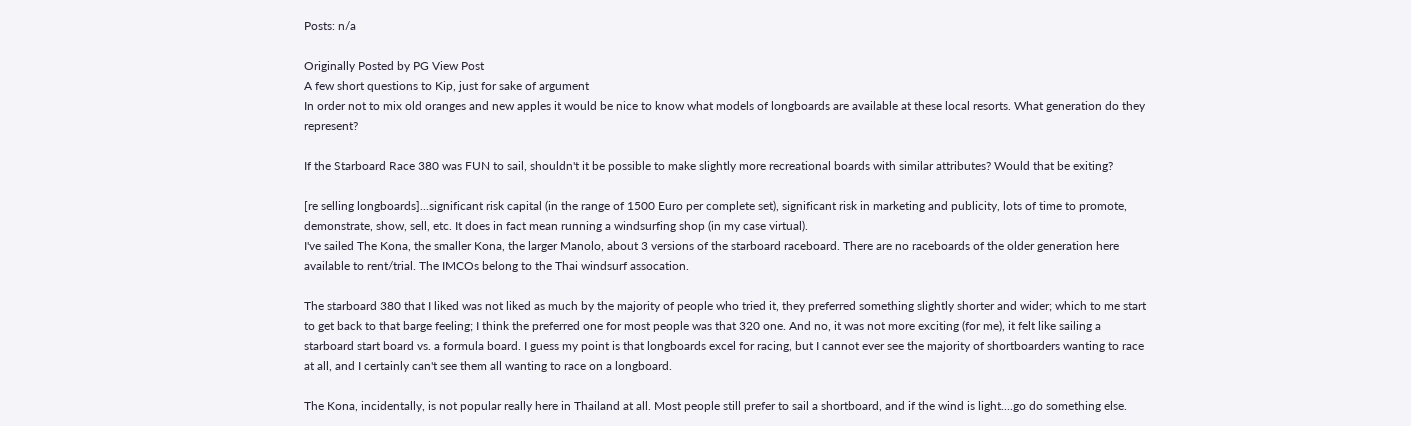Posts: n/a

Originally Posted by PG View Post
A few short questions to Kip, just for sake of argument
In order not to mix old oranges and new apples it would be nice to know what models of longboards are available at these local resorts. What generation do they represent?

If the Starboard Race 380 was FUN to sail, shouldn't it be possible to make slightly more recreational boards with similar attributes? Would that be exiting?

[re selling longboards]...significant risk capital (in the range of 1500 Euro per complete set), significant risk in marketing and publicity, lots of time to promote, demonstrate, show, sell, etc. It does in fact mean running a windsurfing shop (in my case virtual).
I've sailed The Kona, the smaller Kona, the larger Manolo, about 3 versions of the starboard raceboard. There are no raceboards of the older generation here available to rent/trial. The IMCOs belong to the Thai windsurf assocation.

The starboard 380 that I liked was not liked as much by the majority of people who tried it, they preferred something slightly shorter and wider; which to me start to get back to that barge feeling; I think the preferred one for most people was that 320 one. And no, it was not more exciting (for me), it felt like sailing a starboard start board vs. a formula board. I guess my point is that longboards excel for racing, but I cannot ever see the majority of shortboarders wanting to race at all, and I certainly can't see them all wanting to race on a longboard.

The Kona, incidentally, is not popular really here in Thailand at all. Most people still prefer to sail a shortboard, and if the wind is light....go do something else.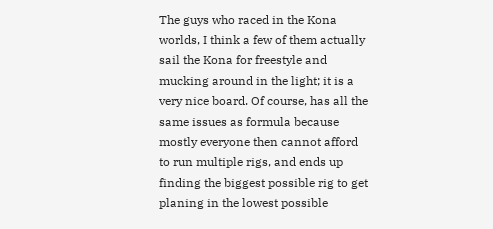The guys who raced in the Kona worlds, I think a few of them actually sail the Kona for freestyle and mucking around in the light; it is a very nice board. Of course, has all the same issues as formula because mostly everyone then cannot afford to run multiple rigs, and ends up finding the biggest possible rig to get planing in the lowest possible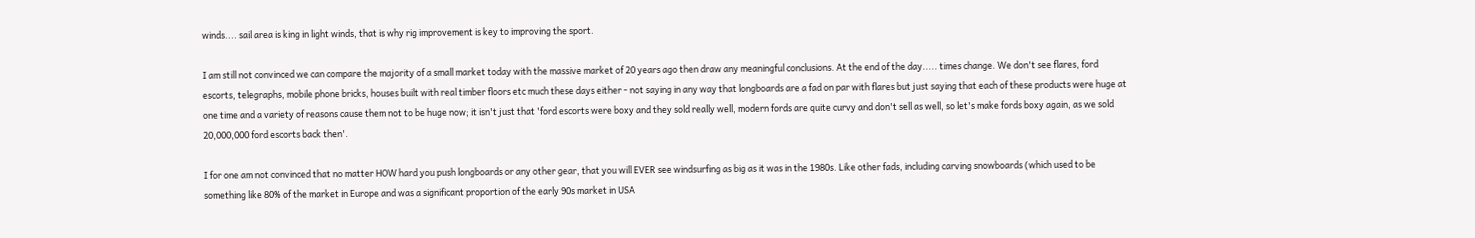winds.... sail area is king in light winds, that is why rig improvement is key to improving the sport.

I am still not convinced we can compare the majority of a small market today with the massive market of 20 years ago then draw any meaningful conclusions. At the end of the day..... times change. We don't see flares, ford escorts, telegraphs, mobile phone bricks, houses built with real timber floors etc much these days either - not saying in any way that longboards are a fad on par with flares but just saying that each of these products were huge at one time and a variety of reasons cause them not to be huge now; it isn't just that 'ford escorts were boxy and they sold really well, modern fords are quite curvy and don't sell as well, so let's make fords boxy again, as we sold 20,000,000 ford escorts back then'.

I for one am not convinced that no matter HOW hard you push longboards or any other gear, that you will EVER see windsurfing as big as it was in the 1980s. Like other fads, including carving snowboards (which used to be something like 80% of the market in Europe and was a significant proportion of the early 90s market in USA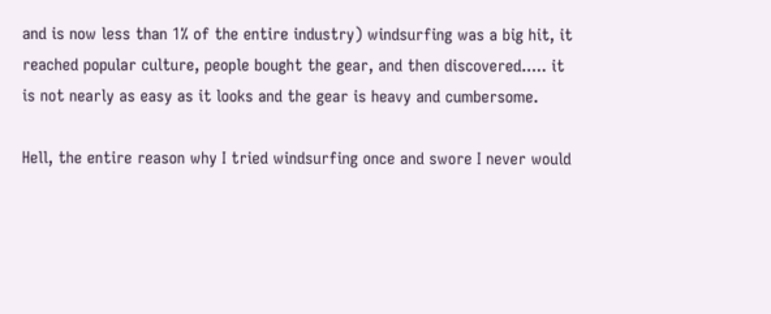and is now less than 1% of the entire industry) windsurfing was a big hit, it reached popular culture, people bought the gear, and then discovered..... it is not nearly as easy as it looks and the gear is heavy and cumbersome.

Hell, the entire reason why I tried windsurfing once and swore I never would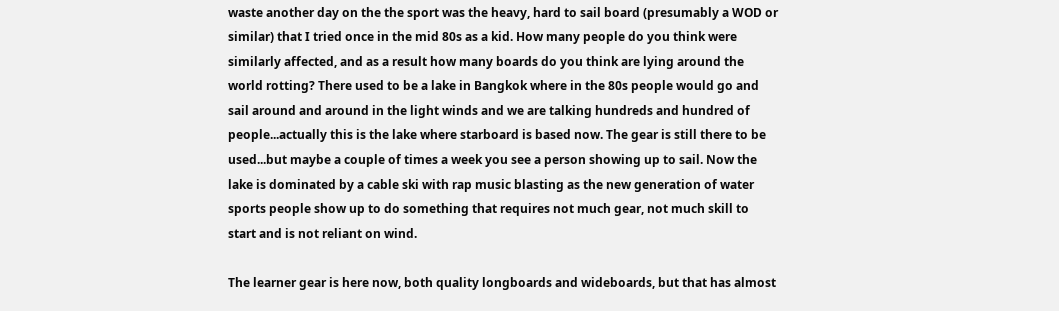waste another day on the the sport was the heavy, hard to sail board (presumably a WOD or similar) that I tried once in the mid 80s as a kid. How many people do you think were similarly affected, and as a result how many boards do you think are lying around the world rotting? There used to be a lake in Bangkok where in the 80s people would go and sail around and around in the light winds and we are talking hundreds and hundred of people...actually this is the lake where starboard is based now. The gear is still there to be used...but maybe a couple of times a week you see a person showing up to sail. Now the lake is dominated by a cable ski with rap music blasting as the new generation of water sports people show up to do something that requires not much gear, not much skill to start and is not reliant on wind.

The learner gear is here now, both quality longboards and wideboards, but that has almost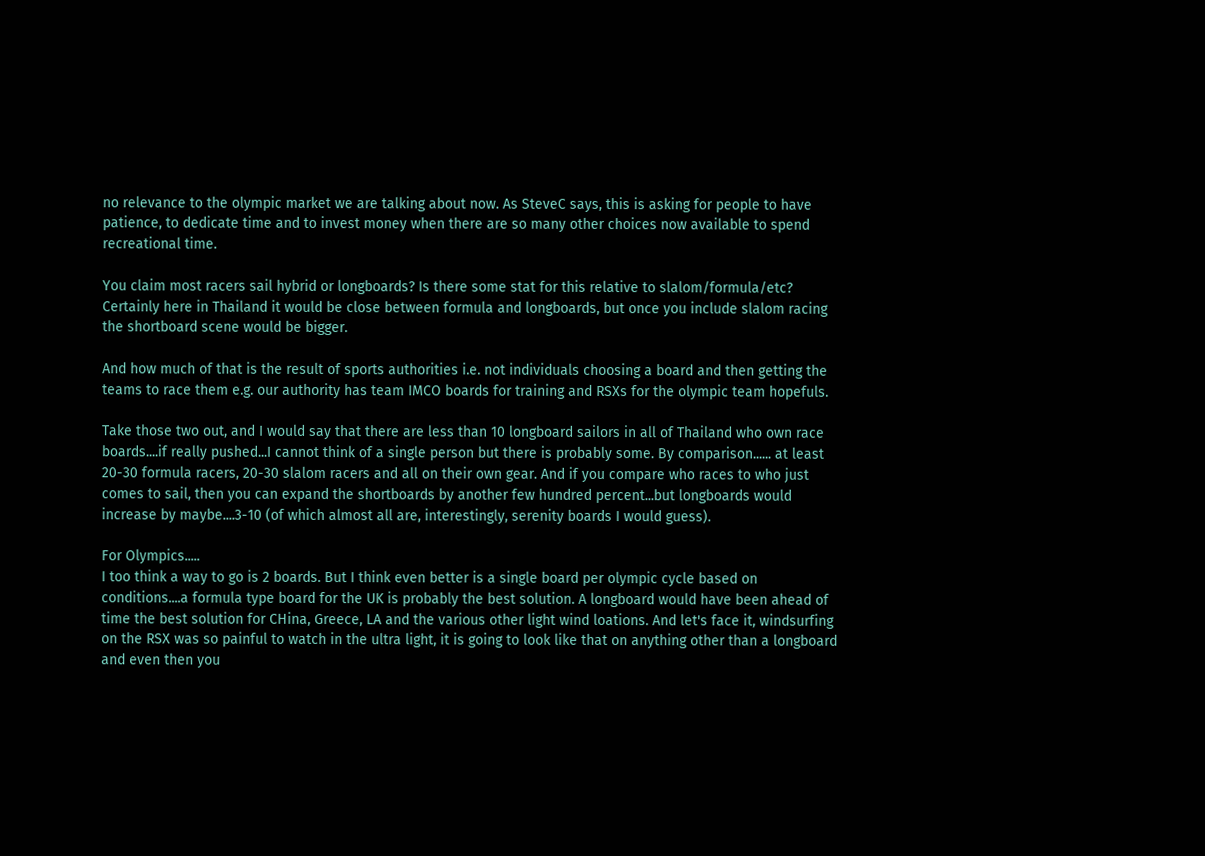no relevance to the olympic market we are talking about now. As SteveC says, this is asking for people to have patience, to dedicate time and to invest money when there are so many other choices now available to spend recreational time.

You claim most racers sail hybrid or longboards? Is there some stat for this relative to slalom/formula/etc? Certainly here in Thailand it would be close between formula and longboards, but once you include slalom racing the shortboard scene would be bigger.

And how much of that is the result of sports authorities i.e. not individuals choosing a board and then getting the teams to race them e.g. our authority has team IMCO boards for training and RSXs for the olympic team hopefuls.

Take those two out, and I would say that there are less than 10 longboard sailors in all of Thailand who own race boards....if really pushed...I cannot think of a single person but there is probably some. By comparison...... at least 20-30 formula racers, 20-30 slalom racers and all on their own gear. And if you compare who races to who just comes to sail, then you can expand the shortboards by another few hundred percent...but longboards would increase by maybe....3-10 (of which almost all are, interestingly, serenity boards I would guess).

For Olympics.....
I too think a way to go is 2 boards. But I think even better is a single board per olympic cycle based on conditions....a formula type board for the UK is probably the best solution. A longboard would have been ahead of time the best solution for CHina, Greece, LA and the various other light wind loations. And let's face it, windsurfing on the RSX was so painful to watch in the ultra light, it is going to look like that on anything other than a longboard and even then you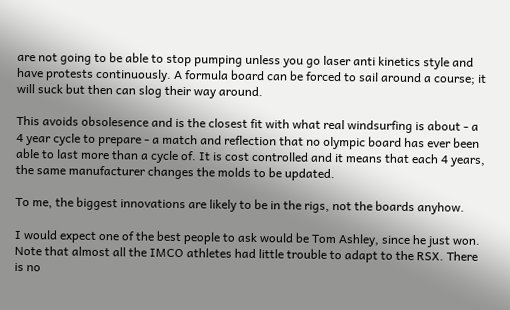are not going to be able to stop pumping unless you go laser anti kinetics style and have protests continuously. A formula board can be forced to sail around a course; it will suck but then can slog their way around.

This avoids obsolesence and is the closest fit with what real windsurfing is about - a 4 year cycle to prepare - a match and reflection that no olympic board has ever been able to last more than a cycle of. It is cost controlled and it means that each 4 years, the same manufacturer changes the molds to be updated.

To me, the biggest innovations are likely to be in the rigs, not the boards anyhow.

I would expect one of the best people to ask would be Tom Ashley, since he just won. Note that almost all the IMCO athletes had little trouble to adapt to the RSX. There is no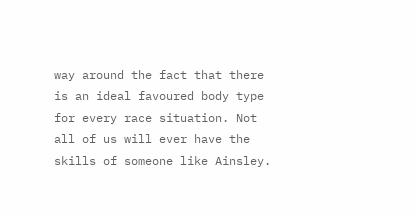way around the fact that there is an ideal favoured body type for every race situation. Not all of us will ever have the skills of someone like Ainsley.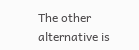The other alternative is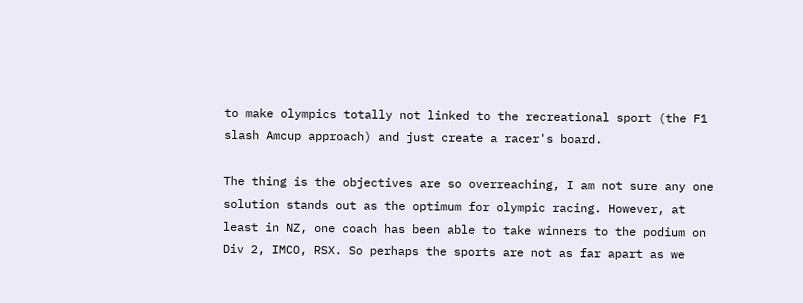to make olympics totally not linked to the recreational sport (the F1 slash Amcup approach) and just create a racer's board.

The thing is the objectives are so overreaching, I am not sure any one solution stands out as the optimum for olympic racing. However, at least in NZ, one coach has been able to take winners to the podium on Div 2, IMCO, RSX. So perhaps the sports are not as far apart as we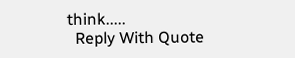think.....
  Reply With Quote